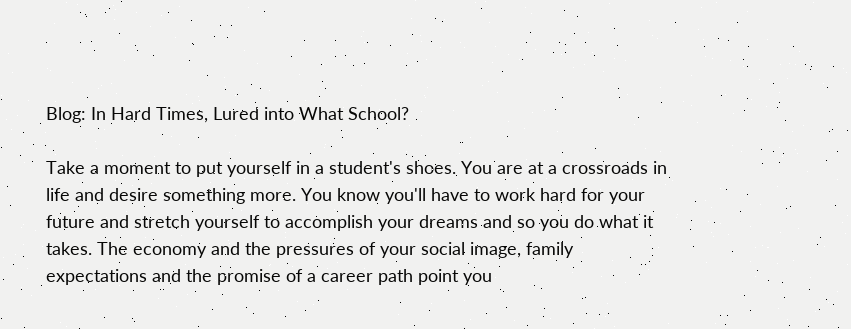Blog: In Hard Times, Lured into What School?

Take a moment to put yourself in a student's shoes. You are at a crossroads in life and desire something more. You know you'll have to work hard for your future and stretch yourself to accomplish your dreams and so you do what it takes. The economy and the pressures of your social image, family expectations and the promise of a career path point you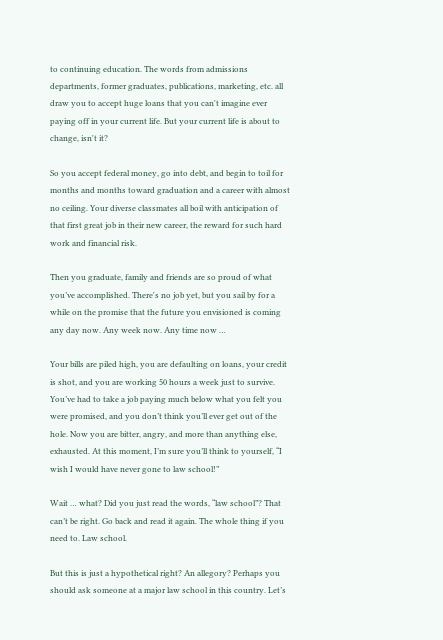to continuing education. The words from admissions departments, former graduates, publications, marketing, etc. all draw you to accept huge loans that you can't imagine ever paying off in your current life. But your current life is about to change, isn't it?

So you accept federal money, go into debt, and begin to toil for months and months toward graduation and a career with almost no ceiling. Your diverse classmates all boil with anticipation of that first great job in their new career, the reward for such hard work and financial risk.

Then you graduate, family and friends are so proud of what you’ve accomplished. There's no job yet, but you sail by for a while on the promise that the future you envisioned is coming any day now. Any week now. Any time now …

Your bills are piled high, you are defaulting on loans, your credit is shot, and you are working 50 hours a week just to survive. You’ve had to take a job paying much below what you felt you were promised, and you don’t think you’ll ever get out of the hole. Now you are bitter, angry, and more than anything else, exhausted. At this moment, I’m sure you’ll think to yourself, “I wish I would have never gone to law school!”

Wait … what? Did you just read the words, “law school”? That can’t be right. Go back and read it again. The whole thing if you need to. Law school.

But this is just a hypothetical right? An allegory? Perhaps you should ask someone at a major law school in this country. Let’s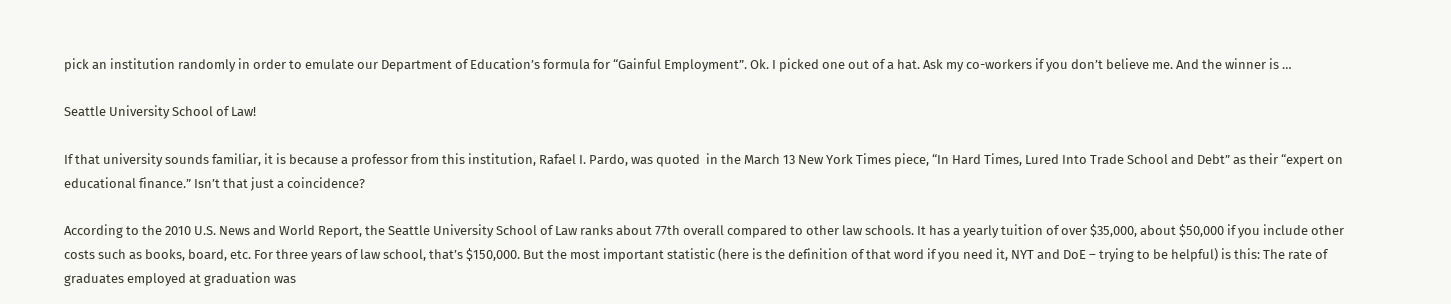pick an institution randomly in order to emulate our Department of Education’s formula for “Gainful Employment”. Ok. I picked one out of a hat. Ask my co-workers if you don’t believe me. And the winner is …

Seattle University School of Law!

If that university sounds familiar, it is because a professor from this institution, Rafael I. Pardo, was quoted  in the March 13 New York Times piece, “In Hard Times, Lured Into Trade School and Debt” as their “expert on educational finance.” Isn’t that just a coincidence?

According to the 2010 U.S. News and World Report, the Seattle University School of Law ranks about 77th overall compared to other law schools. It has a yearly tuition of over $35,000, about $50,000 if you include other costs such as books, board, etc. For three years of law school, that’s $150,000. But the most important statistic (here is the definition of that word if you need it, NYT and DoE – trying to be helpful) is this: The rate of graduates employed at graduation was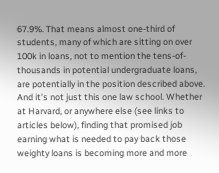67.9%. That means almost one-third of students, many of which are sitting on over 100k in loans, not to mention the tens-of-thousands in potential undergraduate loans, are potentially in the position described above. And it’s not just this one law school. Whether at Harvard, or anywhere else (see links to articles below), finding that promised job earning what is needed to pay back those weighty loans is becoming more and more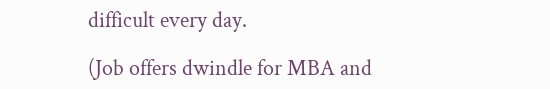difficult every day.

(Job offers dwindle for MBA and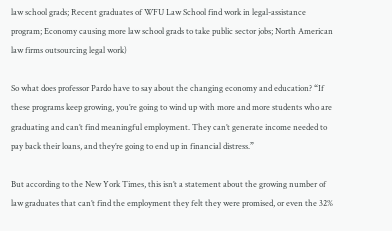law school grads; Recent graduates of WFU Law School find work in legal-assistance program; Economy causing more law school grads to take public sector jobs; North American law firms outsourcing legal work)

So what does professor Pardo have to say about the changing economy and education? “If these programs keep growing, you’re going to wind up with more and more students who are graduating and can’t find meaningful employment. They can’t generate income needed to pay back their loans, and they’re going to end up in financial distress.”

But according to the New York Times, this isn’t a statement about the growing number of law graduates that can’t find the employment they felt they were promised, or even the 32%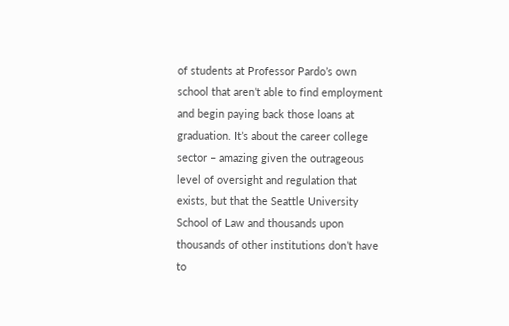of students at Professor Pardo’s own school that aren’t able to find employment and begin paying back those loans at graduation. It’s about the career college sector – amazing given the outrageous level of oversight and regulation that exists, but that the Seattle University School of Law and thousands upon thousands of other institutions don’t have to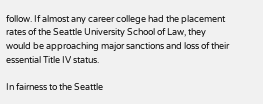follow. If almost any career college had the placement rates of the Seattle University School of Law, they  would be approaching major sanctions and loss of their essential Title IV status.

In fairness to the Seattle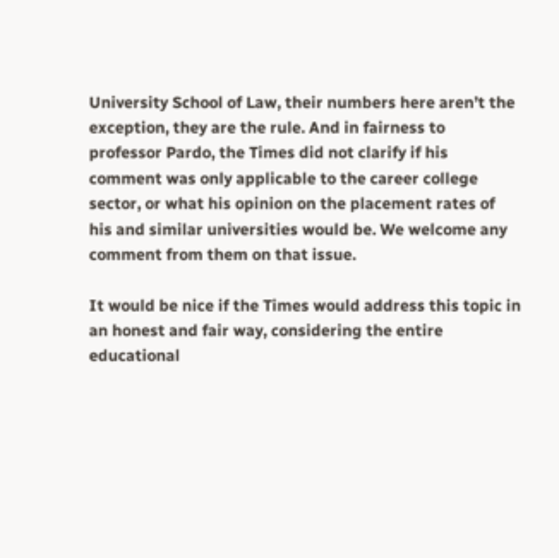University School of Law, their numbers here aren’t the exception, they are the rule. And in fairness to professor Pardo, the Times did not clarify if his comment was only applicable to the career college sector, or what his opinion on the placement rates of his and similar universities would be. We welcome any comment from them on that issue.

It would be nice if the Times would address this topic in an honest and fair way, considering the entire educational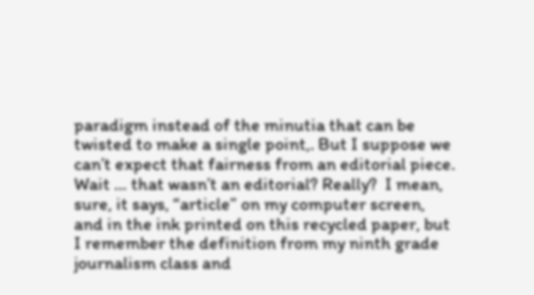paradigm instead of the minutia that can be twisted to make a single point,. But I suppose we can’t expect that fairness from an editorial piece. Wait … that wasn’t an editorial? Really?  I mean, sure, it says, “article” on my computer screen, and in the ink printed on this recycled paper, but I remember the definition from my ninth grade journalism class and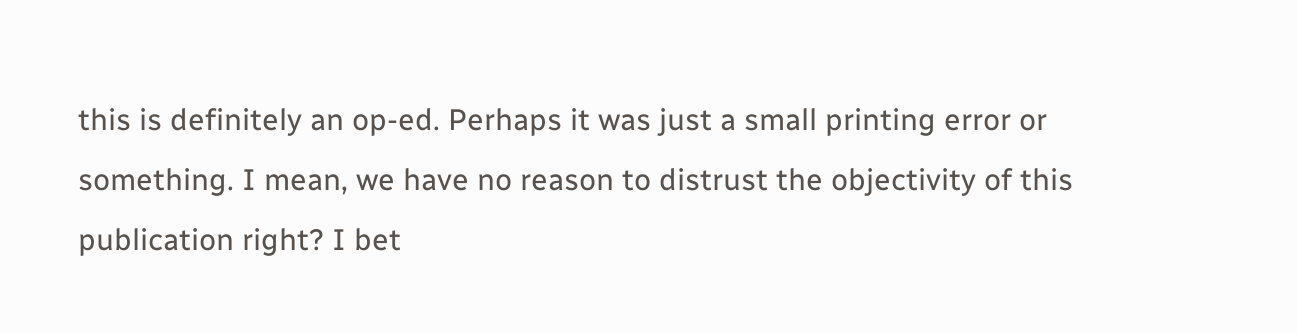this is definitely an op-ed. Perhaps it was just a small printing error or something. I mean, we have no reason to distrust the objectivity of this publication right? I bet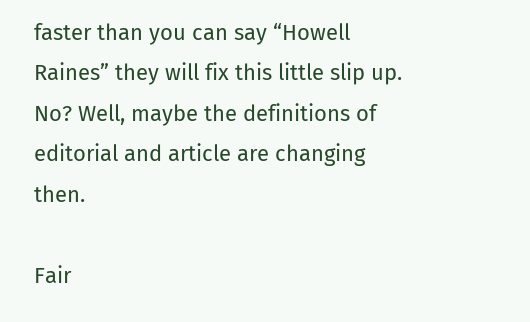faster than you can say “Howell Raines” they will fix this little slip up. No? Well, maybe the definitions of editorial and article are changing then.

Fair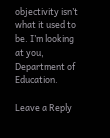objectivity isn’t what it used to be. I’m looking at you, Department of Education.

Leave a Reply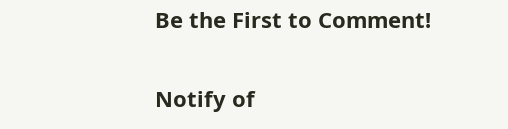Be the First to Comment!

Notify of